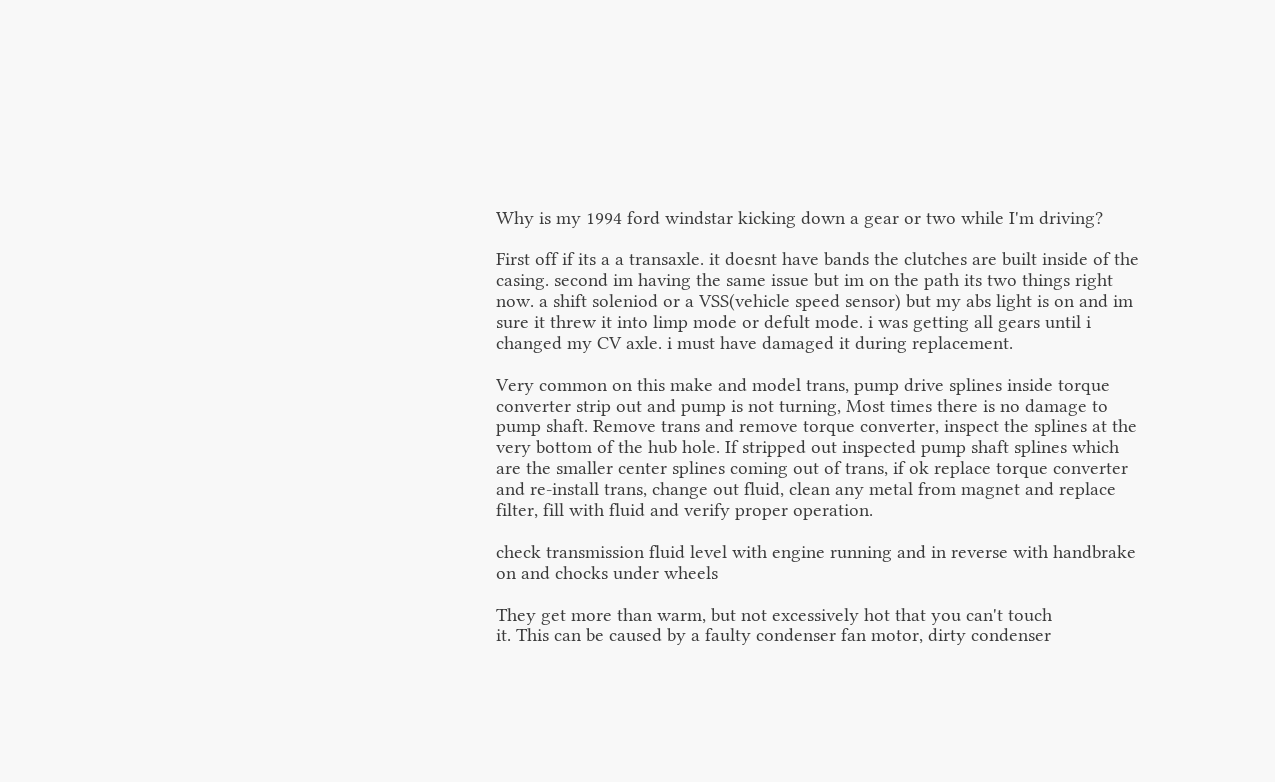Why is my 1994 ford windstar kicking down a gear or two while I'm driving?

First off if its a a transaxle. it doesnt have bands the clutches are built inside of the casing. second im having the same issue but im on the path its two things right now. a shift soleniod or a VSS(vehicle speed sensor) but my abs light is on and im sure it threw it into limp mode or defult mode. i was getting all gears until i changed my CV axle. i must have damaged it during replacement.

Very common on this make and model trans, pump drive splines inside torque converter strip out and pump is not turning, Most times there is no damage to pump shaft. Remove trans and remove torque converter, inspect the splines at the very bottom of the hub hole. If stripped out inspected pump shaft splines which are the smaller center splines coming out of trans, if ok replace torque converter and re-install trans, change out fluid, clean any metal from magnet and replace filter, fill with fluid and verify proper operation.

check transmission fluid level with engine running and in reverse with handbrake on and chocks under wheels

They get more than warm, but not excessively hot that you can't touch
it. This can be caused by a faulty condenser fan motor, dirty condenser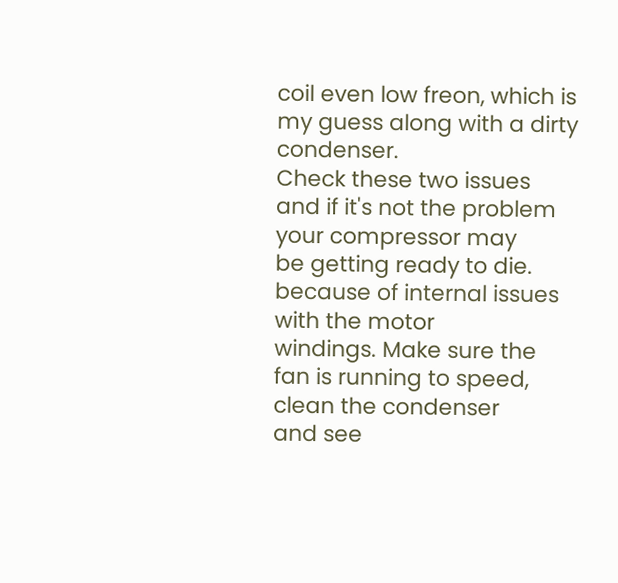coil even low freon, which is my guess along with a dirty condenser.
Check these two issues and if it's not the problem your compressor may
be getting ready to die. because of internal issues with the motor
windings. Make sure the fan is running to speed, clean the condenser
and see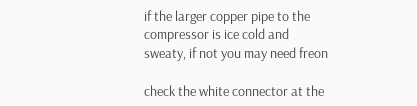if the larger copper pipe to the compressor is ice cold and
sweaty, if not you may need freon

check the white connector at the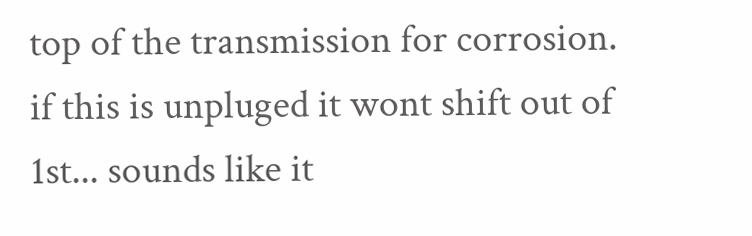top of the transmission for corrosion. if this is unpluged it wont shift out of 1st... sounds like it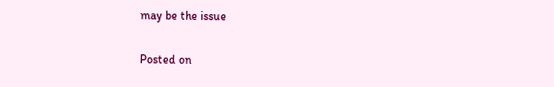may be the issue

Posted on